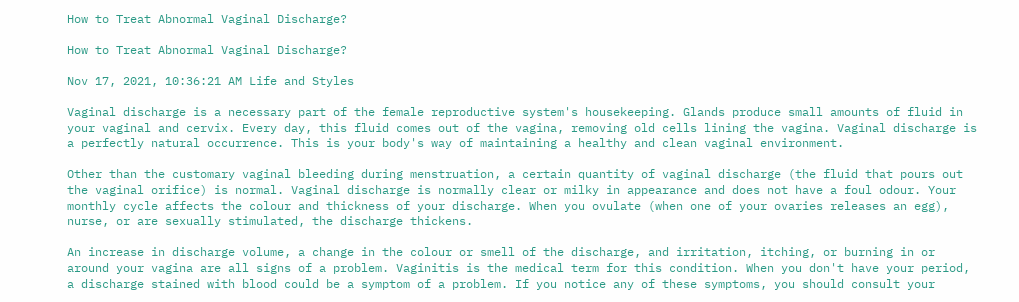How to Treat Abnormal Vaginal Discharge?

How to Treat Abnormal Vaginal Discharge?

Nov 17, 2021, 10:36:21 AM Life and Styles

Vaginal discharge is a necessary part of the female reproductive system's housekeeping. Glands produce small amounts of fluid in your vaginal and cervix. Every day, this fluid comes out of the vagina, removing old cells lining the vagina. Vaginal discharge is a perfectly natural occurrence. This is your body's way of maintaining a healthy and clean vaginal environment.

Other than the customary vaginal bleeding during menstruation, a certain quantity of vaginal discharge (the fluid that pours out the vaginal orifice) is normal. Vaginal discharge is normally clear or milky in appearance and does not have a foul odour. Your monthly cycle affects the colour and thickness of your discharge. When you ovulate (when one of your ovaries releases an egg), nurse, or are sexually stimulated, the discharge thickens.

An increase in discharge volume, a change in the colour or smell of the discharge, and irritation, itching, or burning in or around your vagina are all signs of a problem. Vaginitis is the medical term for this condition. When you don't have your period, a discharge stained with blood could be a symptom of a problem. If you notice any of these symptoms, you should consult your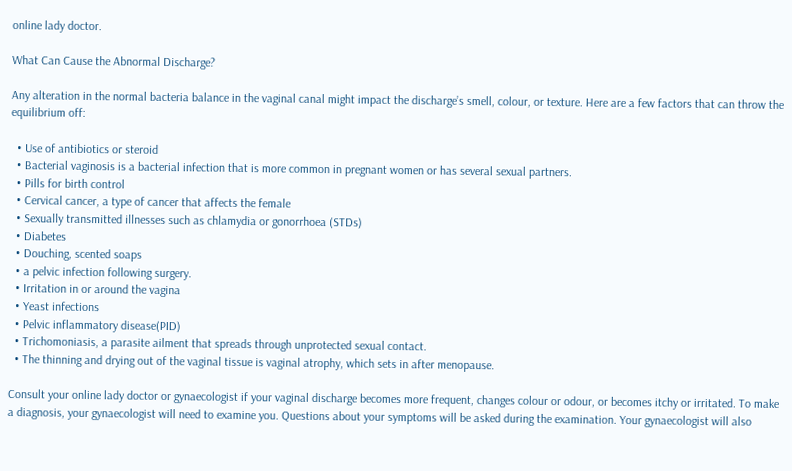online lady doctor.

What Can Cause the Abnormal Discharge?

Any alteration in the normal bacteria balance in the vaginal canal might impact the discharge’s smell, colour, or texture. Here are a few factors that can throw the equilibrium off:

  • Use of antibiotics or steroid
  • Bacterial vaginosis is a bacterial infection that is more common in pregnant women or has several sexual partners.
  • Pills for birth control
  • Cervical cancer, a type of cancer that affects the female
  • Sexually transmitted illnesses such as chlamydia or gonorrhoea (STDs)
  • Diabetes
  • Douching, scented soaps
  • a pelvic infection following surgery.
  • Irritation in or around the vagina
  • Yeast infections
  • Pelvic inflammatory disease(PID)
  • Trichomoniasis, a parasite ailment that spreads through unprotected sexual contact.
  • The thinning and drying out of the vaginal tissue is vaginal atrophy, which sets in after menopause.

Consult your online lady doctor or gynaecologist if your vaginal discharge becomes more frequent, changes colour or odour, or becomes itchy or irritated. To make a diagnosis, your gynaecologist will need to examine you. Questions about your symptoms will be asked during the examination. Your gynaecologist will also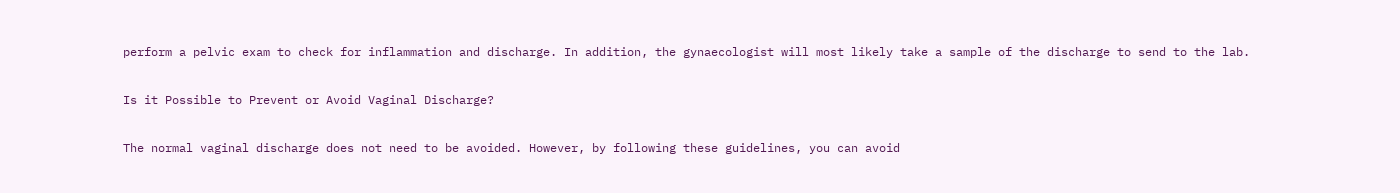perform a pelvic exam to check for inflammation and discharge. In addition, the gynaecologist will most likely take a sample of the discharge to send to the lab.

Is it Possible to Prevent or Avoid Vaginal Discharge?

The normal vaginal discharge does not need to be avoided. However, by following these guidelines, you can avoid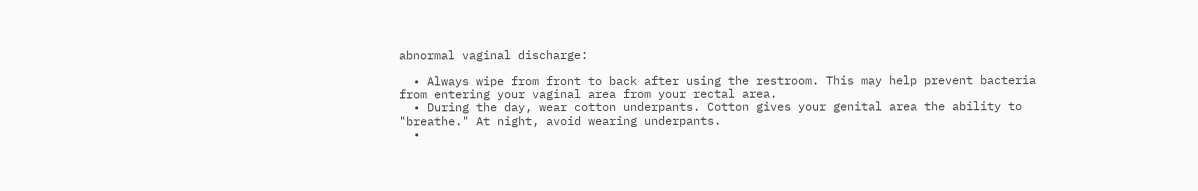abnormal vaginal discharge:

  • Always wipe from front to back after using the restroom. This may help prevent bacteria from entering your vaginal area from your rectal area.
  • During the day, wear cotton underpants. Cotton gives your genital area the ability to "breathe." At night, avoid wearing underpants.
  •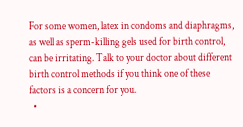For some women, latex in condoms and diaphragms, as well as sperm-killing gels used for birth control, can be irritating. Talk to your doctor about different birth control methods if you think one of these factors is a concern for you.
  •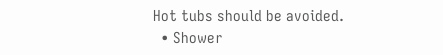Hot tubs should be avoided.
  • Shower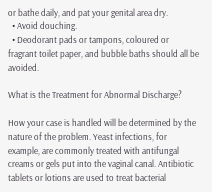or bathe daily, and pat your genital area dry.
  • Avoid douching.
  • Deodorant pads or tampons, coloured or fragrant toilet paper, and bubble baths should all be avoided.

What is the Treatment for Abnormal Discharge?

How your case is handled will be determined by the nature of the problem. Yeast infections, for example, are commonly treated with antifungal creams or gels put into the vaginal canal. Antibiotic tablets or lotions are used to treat bacterial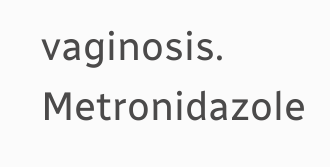vaginosis. Metronidazole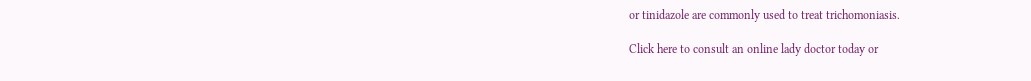or tinidazole are commonly used to treat trichomoniasis.

Click here to consult an online lady doctor today or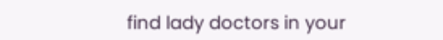find lady doctors in your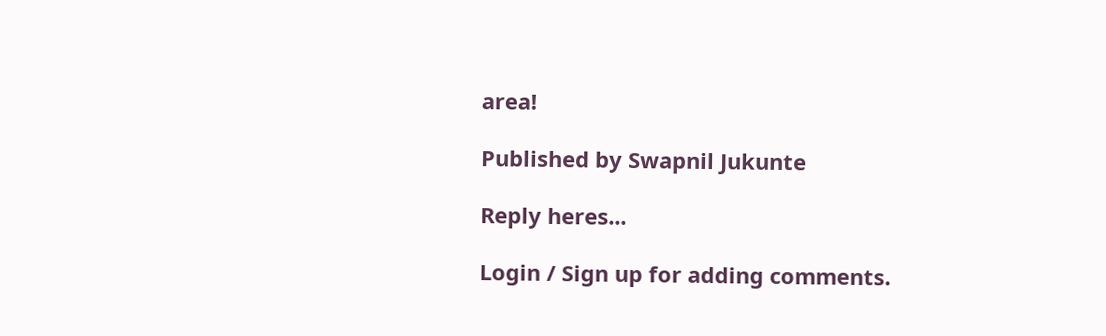area!

Published by Swapnil Jukunte

Reply heres...

Login / Sign up for adding comments.